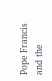Pope Francis and the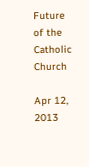Future of the Catholic Church

Apr 12, 2013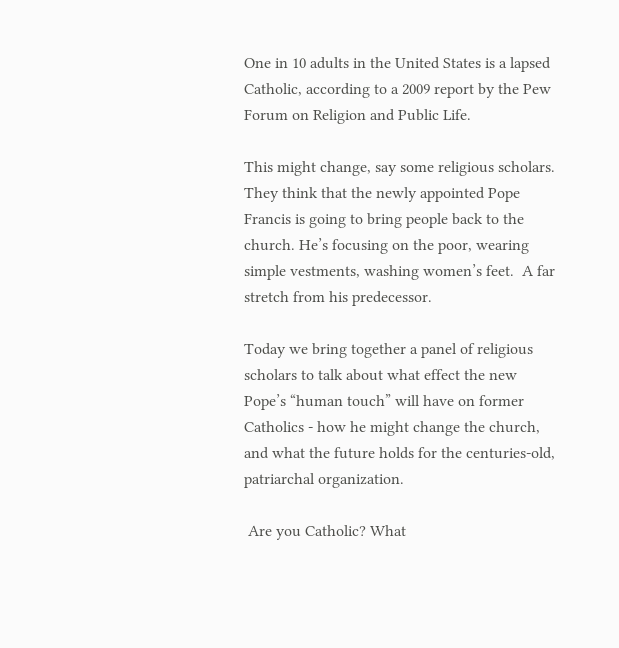One in 10 adults in the United States is a lapsed Catholic, according to a 2009 report by the Pew Forum on Religion and Public Life.

This might change, say some religious scholars. They think that the newly appointed Pope Francis is going to bring people back to the church. He’s focusing on the poor, wearing simple vestments, washing women’s feet.  A far stretch from his predecessor.

Today we bring together a panel of religious scholars to talk about what effect the new Pope’s “human touch” will have on former Catholics - how he might change the church, and what the future holds for the centuries-old, patriarchal organization.

 Are you Catholic? What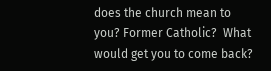does the church mean to you? Former Catholic?  What would get you to come back?